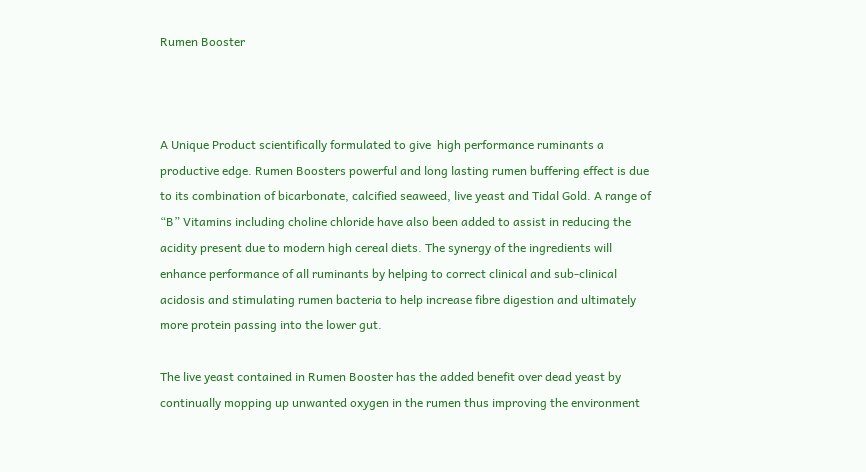Rumen Booster



A Unique Product scientifically formulated to give  high performance ruminants a productive edge. Rumen Boosters powerful and long lasting rumen buffering effect is due to its combination of bicarbonate, calcified seaweed, live yeast and Tidal Gold. A range of “B” Vitamins including choline chloride have also been added to assist in reducing the acidity present due to modern high cereal diets. The synergy of the ingredients will enhance performance of all ruminants by helping to correct clinical and sub-clinical acidosis and stimulating rumen bacteria to help increase fibre digestion and ultimately more protein passing into the lower gut.

The live yeast contained in Rumen Booster has the added benefit over dead yeast by continually mopping up unwanted oxygen in the rumen thus improving the environment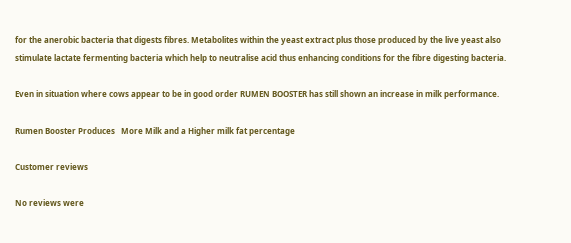for the anerobic bacteria that digests fibres. Metabolites within the yeast extract plus those produced by the live yeast also stimulate lactate fermenting bacteria which help to neutralise acid thus enhancing conditions for the fibre digesting bacteria.

Even in situation where cows appear to be in good order RUMEN BOOSTER has still shown an increase in milk performance.

Rumen Booster Produces   More Milk and a Higher milk fat percentage

Customer reviews

No reviews were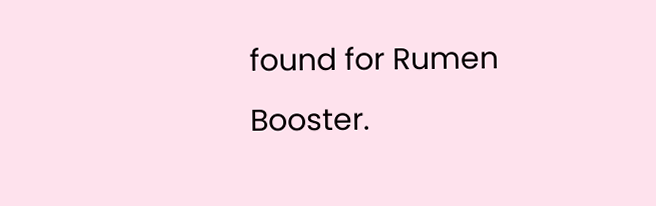found for Rumen Booster.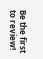Be the first to review!